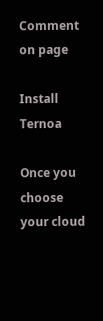Comment on page

Install Ternoa

Once you choose your cloud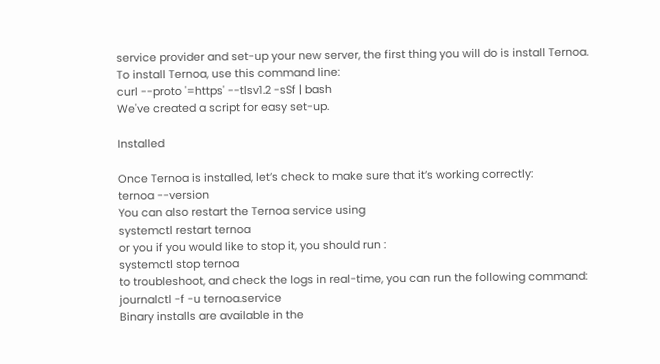service provider and set-up your new server, the first thing you will do is install Ternoa.
To install Ternoa, use this command line:
curl --proto '=https' --tlsv1.2 -sSf | bash
We've created a script for easy set-up.

Installed

Once Ternoa is installed, let’s check to make sure that it’s working correctly:
ternoa --version
You can also restart the Ternoa service using
systemctl restart ternoa
or you if you would like to stop it, you should run :
systemctl stop ternoa
to troubleshoot, and check the logs in real-time, you can run the following command:
journalctl -f -u ternoa.service
Binary installs are available in the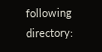following directory: